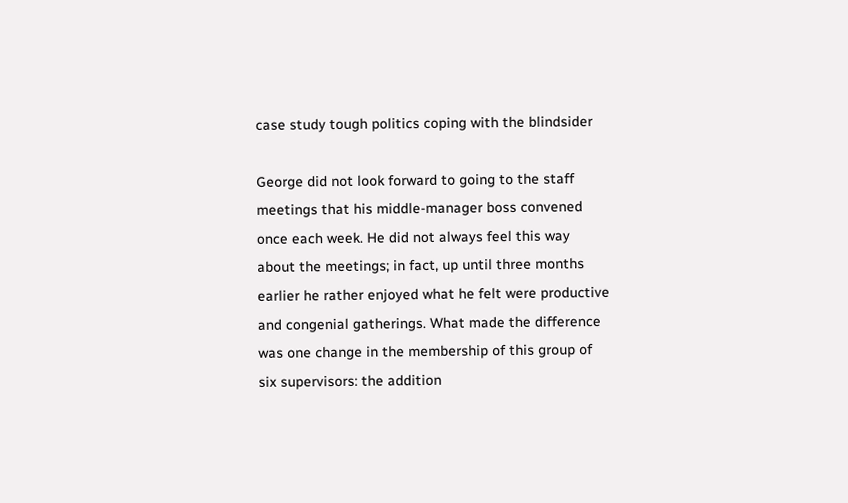case study tough politics coping with the blindsider

George did not look forward to going to the staff meetings that his middle-manager boss convened once each week. He did not always feel this way about the meetings; in fact, up until three months earlier he rather enjoyed what he felt were productive and congenial gatherings. What made the difference was one change in the membership of this group of six supervisors: the addition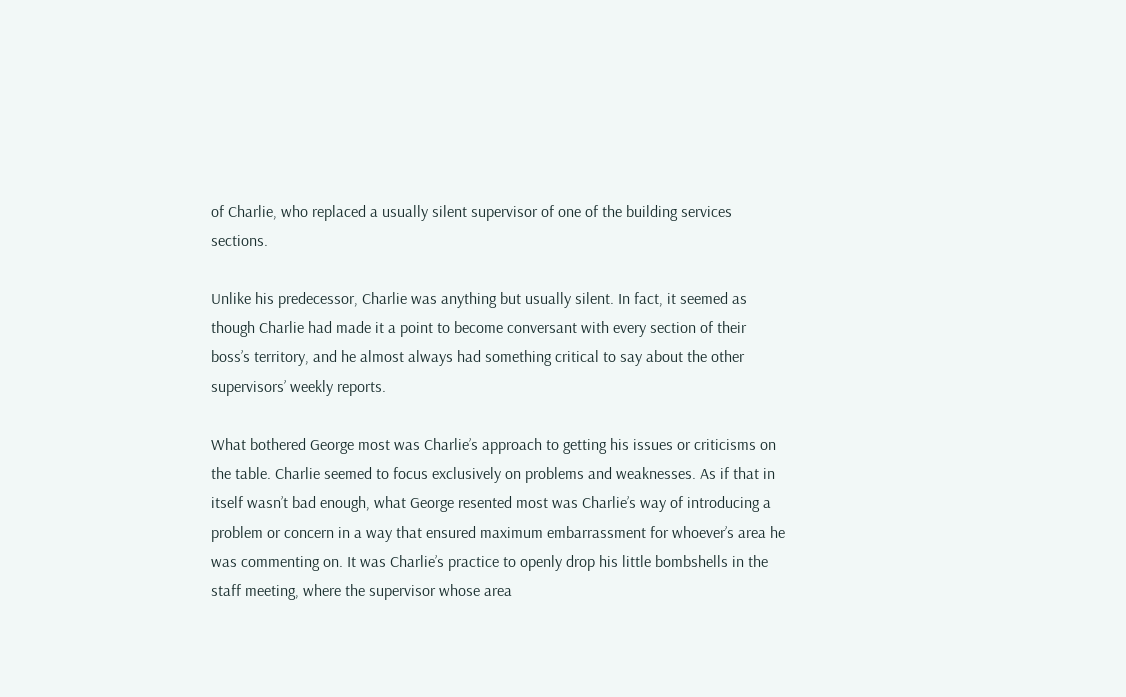of Charlie, who replaced a usually silent supervisor of one of the building services sections.

Unlike his predecessor, Charlie was anything but usually silent. In fact, it seemed as though Charlie had made it a point to become conversant with every section of their boss’s territory, and he almost always had something critical to say about the other supervisors’ weekly reports.

What bothered George most was Charlie’s approach to getting his issues or criticisms on the table. Charlie seemed to focus exclusively on problems and weaknesses. As if that in itself wasn’t bad enough, what George resented most was Charlie’s way of introducing a problem or concern in a way that ensured maximum embarrassment for whoever’s area he was commenting on. It was Charlie’s practice to openly drop his little bombshells in the staff meeting, where the supervisor whose area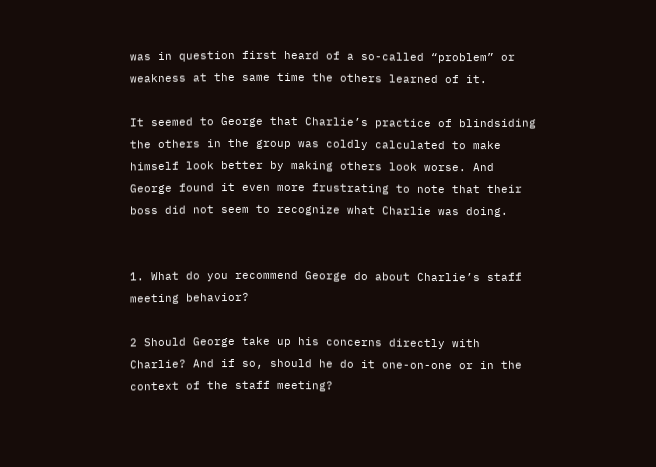was in question first heard of a so-called “problem” or weakness at the same time the others learned of it.

It seemed to George that Charlie’s practice of blindsiding the others in the group was coldly calculated to make himself look better by making others look worse. And George found it even more frustrating to note that their boss did not seem to recognize what Charlie was doing.


1. What do you recommend George do about Charlie’s staff meeting behavior?

2 Should George take up his concerns directly with Charlie? And if so, should he do it one-on-one or in the context of the staff meeting?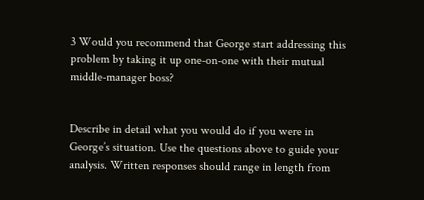3 Would you recommend that George start addressing this problem by taking it up one-on-one with their mutual middle-manager boss?


Describe in detail what you would do if you were in George’s situation. Use the questions above to guide your analysis. Written responses should range in length from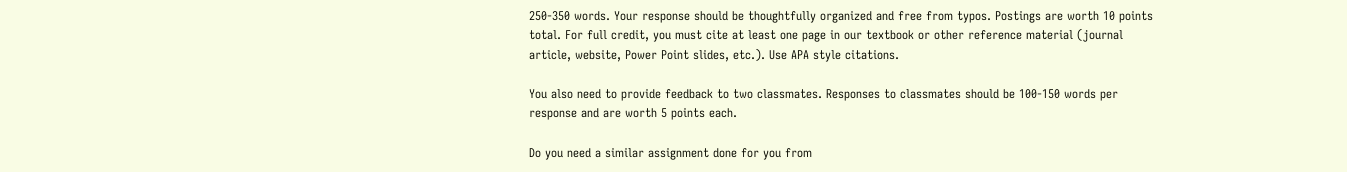250-350 words. Your response should be thoughtfully organized and free from typos. Postings are worth 10 points total. For full credit, you must cite at least one page in our textbook or other reference material (journal article, website, Power Point slides, etc.). Use APA style citations.

You also need to provide feedback to two classmates. Responses to classmates should be 100-150 words per response and are worth 5 points each.

Do you need a similar assignment done for you from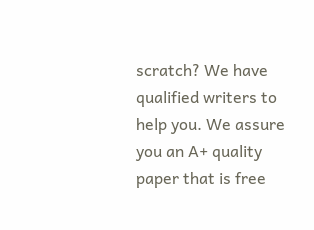scratch? We have qualified writers to help you. We assure you an A+ quality paper that is free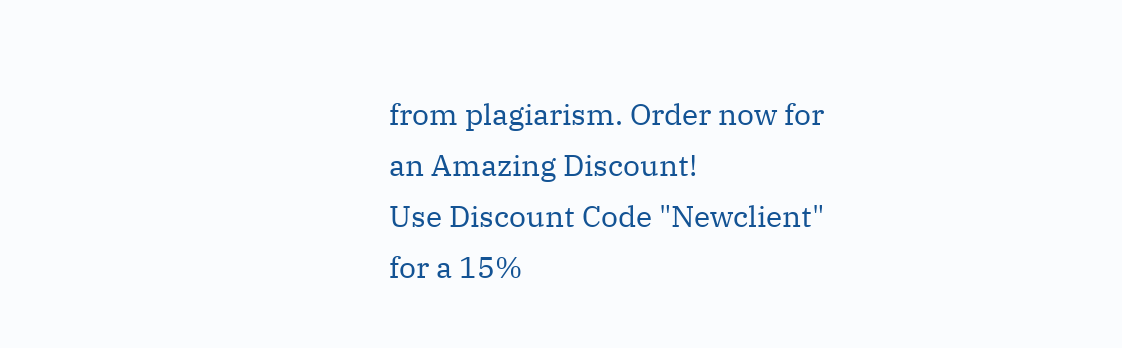from plagiarism. Order now for an Amazing Discount!
Use Discount Code "Newclient" for a 15%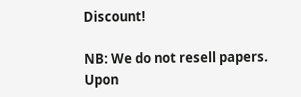Discount!

NB: We do not resell papers. Upon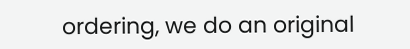ordering, we do an original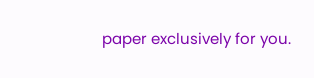paper exclusively for you.